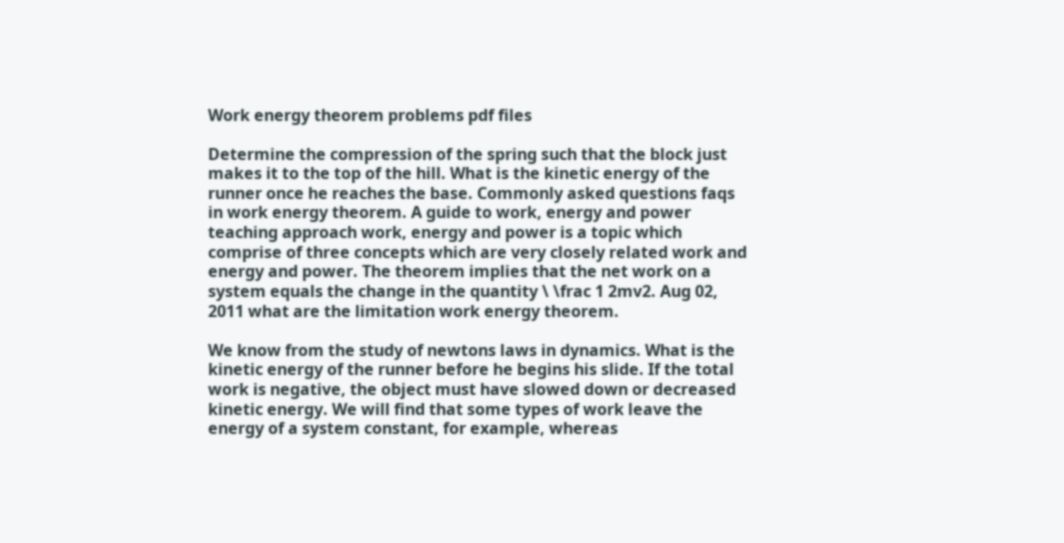Work energy theorem problems pdf files

Determine the compression of the spring such that the block just makes it to the top of the hill. What is the kinetic energy of the runner once he reaches the base. Commonly asked questions faqs in work energy theorem. A guide to work, energy and power teaching approach work, energy and power is a topic which comprise of three concepts which are very closely related work and energy and power. The theorem implies that the net work on a system equals the change in the quantity \ \frac 1 2mv2. Aug 02, 2011 what are the limitation work energy theorem.

We know from the study of newtons laws in dynamics. What is the kinetic energy of the runner before he begins his slide. If the total work is negative, the object must have slowed down or decreased kinetic energy. We will find that some types of work leave the energy of a system constant, for example, whereas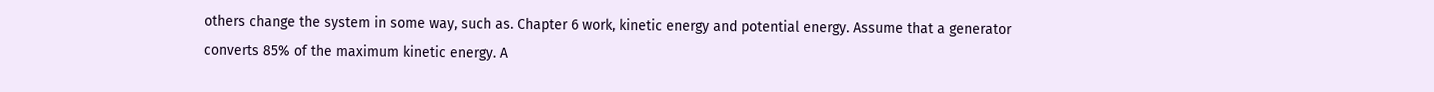others change the system in some way, such as. Chapter 6 work, kinetic energy and potential energy. Assume that a generator converts 85% of the maximum kinetic energy. A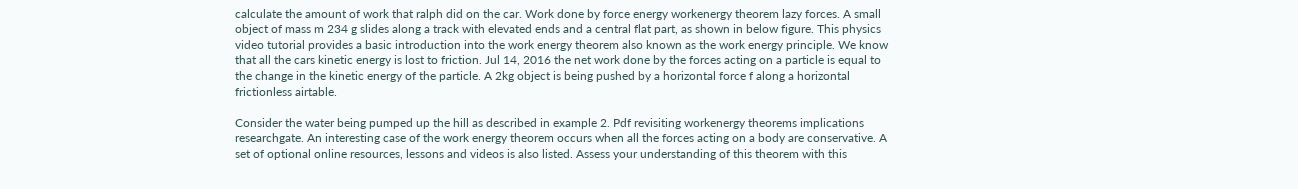calculate the amount of work that ralph did on the car. Work done by force energy workenergy theorem lazy forces. A small object of mass m 234 g slides along a track with elevated ends and a central flat part, as shown in below figure. This physics video tutorial provides a basic introduction into the work energy theorem also known as the work energy principle. We know that all the cars kinetic energy is lost to friction. Jul 14, 2016 the net work done by the forces acting on a particle is equal to the change in the kinetic energy of the particle. A 2kg object is being pushed by a horizontal force f along a horizontal frictionless airtable.

Consider the water being pumped up the hill as described in example 2. Pdf revisiting workenergy theorems implications researchgate. An interesting case of the work energy theorem occurs when all the forces acting on a body are conservative. A set of optional online resources, lessons and videos is also listed. Assess your understanding of this theorem with this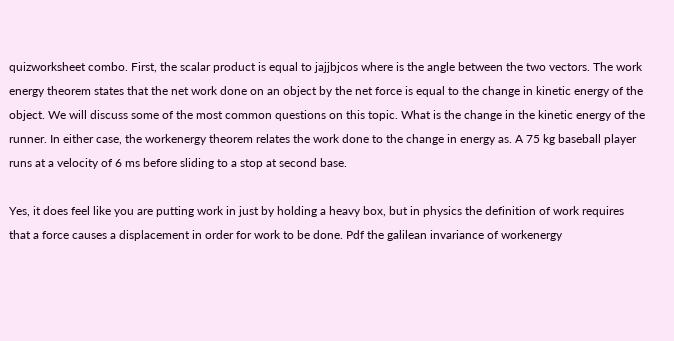quizworksheet combo. First, the scalar product is equal to jajjbjcos where is the angle between the two vectors. The work energy theorem states that the net work done on an object by the net force is equal to the change in kinetic energy of the object. We will discuss some of the most common questions on this topic. What is the change in the kinetic energy of the runner. In either case, the workenergy theorem relates the work done to the change in energy as. A 75 kg baseball player runs at a velocity of 6 ms before sliding to a stop at second base.

Yes, it does feel like you are putting work in just by holding a heavy box, but in physics the definition of work requires that a force causes a displacement in order for work to be done. Pdf the galilean invariance of workenergy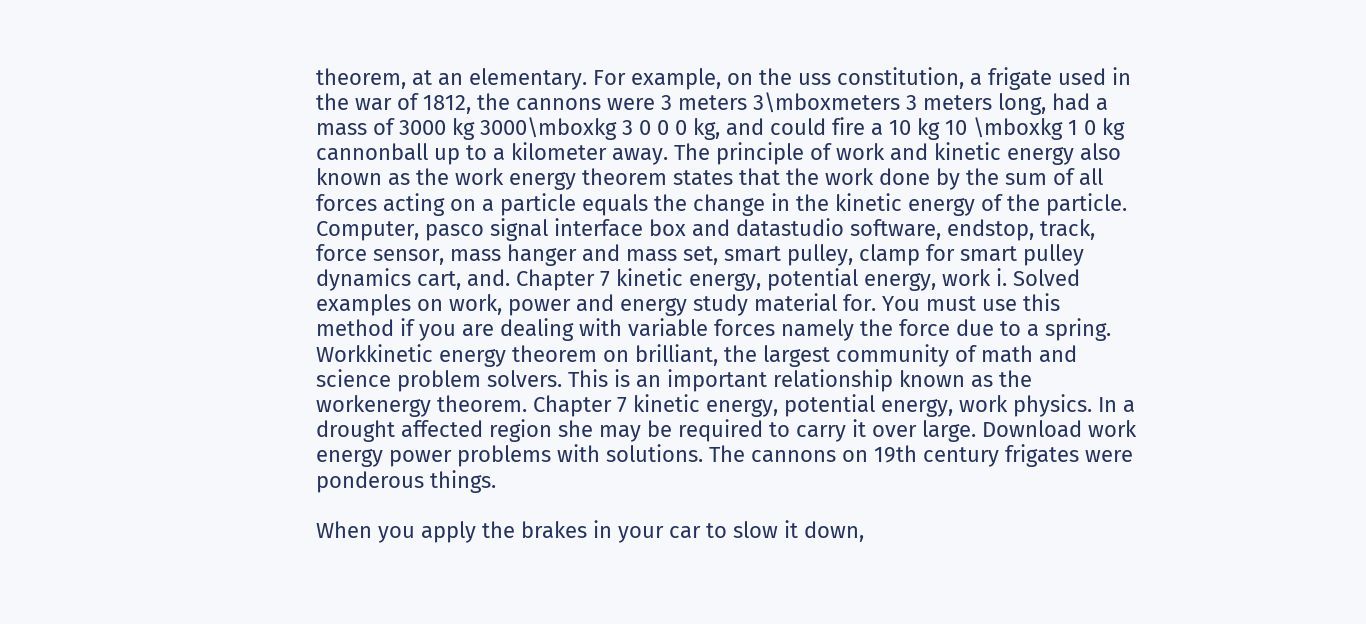theorem, at an elementary. For example, on the uss constitution, a frigate used in the war of 1812, the cannons were 3 meters 3\mboxmeters 3 meters long, had a mass of 3000 kg 3000\mboxkg 3 0 0 0 kg, and could fire a 10 kg 10 \mboxkg 1 0 kg cannonball up to a kilometer away. The principle of work and kinetic energy also known as the work energy theorem states that the work done by the sum of all forces acting on a particle equals the change in the kinetic energy of the particle. Computer, pasco signal interface box and datastudio software, endstop, track, force sensor, mass hanger and mass set, smart pulley, clamp for smart pulley dynamics cart, and. Chapter 7 kinetic energy, potential energy, work i. Solved examples on work, power and energy study material for. You must use this method if you are dealing with variable forces namely the force due to a spring. Workkinetic energy theorem on brilliant, the largest community of math and science problem solvers. This is an important relationship known as the workenergy theorem. Chapter 7 kinetic energy, potential energy, work physics. In a drought affected region she may be required to carry it over large. Download work energy power problems with solutions. The cannons on 19th century frigates were ponderous things.

When you apply the brakes in your car to slow it down,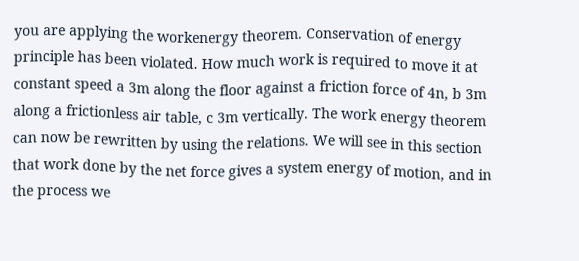you are applying the workenergy theorem. Conservation of energy principle has been violated. How much work is required to move it at constant speed a 3m along the floor against a friction force of 4n, b 3m along a frictionless air table, c 3m vertically. The work energy theorem can now be rewritten by using the relations. We will see in this section that work done by the net force gives a system energy of motion, and in the process we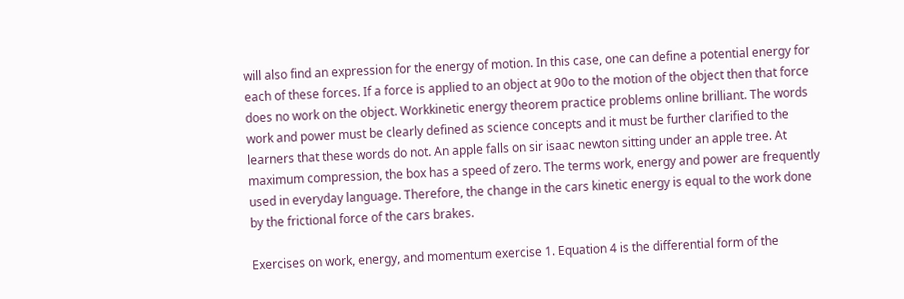will also find an expression for the energy of motion. In this case, one can define a potential energy for each of these forces. If a force is applied to an object at 90o to the motion of the object then that force does no work on the object. Workkinetic energy theorem practice problems online brilliant. The words work and power must be clearly defined as science concepts and it must be further clarified to the learners that these words do not. An apple falls on sir isaac newton sitting under an apple tree. At maximum compression, the box has a speed of zero. The terms work, energy and power are frequently used in everyday language. Therefore, the change in the cars kinetic energy is equal to the work done by the frictional force of the cars brakes.

Exercises on work, energy, and momentum exercise 1. Equation 4 is the differential form of the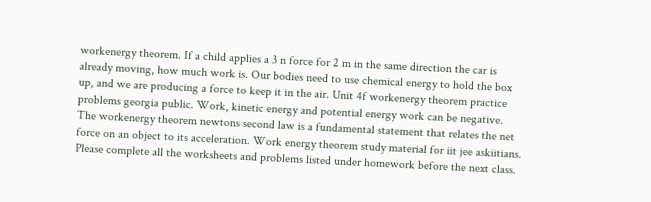workenergy theorem. If a child applies a 3 n force for 2 m in the same direction the car is already moving, how much work is. Our bodies need to use chemical energy to hold the box up, and we are producing a force to keep it in the air. Unit 4f workenergy theorem practice problems georgia public. Work, kinetic energy and potential energy work can be negative. The workenergy theorem newtons second law is a fundamental statement that relates the net force on an object to its acceleration. Work energy theorem study material for iit jee askiitians. Please complete all the worksheets and problems listed under homework before the next class.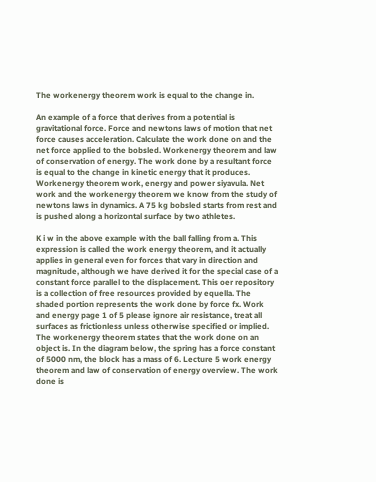The workenergy theorem work is equal to the change in.

An example of a force that derives from a potential is gravitational force. Force and newtons laws of motion that net force causes acceleration. Calculate the work done on and the net force applied to the bobsled. Workenergy theorem and law of conservation of energy. The work done by a resultant force is equal to the change in kinetic energy that it produces. Workenergy theorem work, energy and power siyavula. Net work and the workenergy theorem we know from the study of newtons laws in dynamics. A 75 kg bobsled starts from rest and is pushed along a horizontal surface by two athletes.

K i w in the above example with the ball falling from a. This expression is called the work energy theorem, and it actually applies in general even for forces that vary in direction and magnitude, although we have derived it for the special case of a constant force parallel to the displacement. This oer repository is a collection of free resources provided by equella. The shaded portion represents the work done by force fx. Work and energy page 1 of 5 please ignore air resistance, treat all surfaces as frictionless unless otherwise specified or implied. The workenergy theorem states that the work done on an object is. In the diagram below, the spring has a force constant of 5000 nm, the block has a mass of 6. Lecture 5 work energy theorem and law of conservation of energy overview. The work done is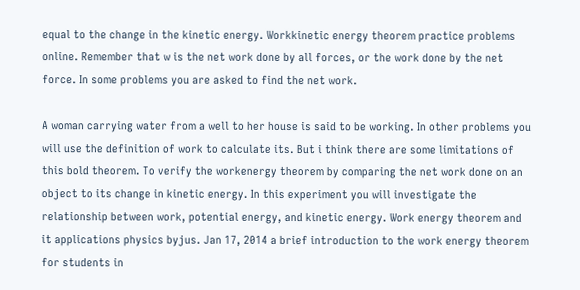equal to the change in the kinetic energy. Workkinetic energy theorem practice problems online. Remember that w is the net work done by all forces, or the work done by the net force. In some problems you are asked to find the net work.

A woman carrying water from a well to her house is said to be working. In other problems you will use the definition of work to calculate its. But i think there are some limitations of this bold theorem. To verify the workenergy theorem by comparing the net work done on an object to its change in kinetic energy. In this experiment you will investigate the relationship between work, potential energy, and kinetic energy. Work energy theorem and it applications physics byjus. Jan 17, 2014 a brief introduction to the work energy theorem for students in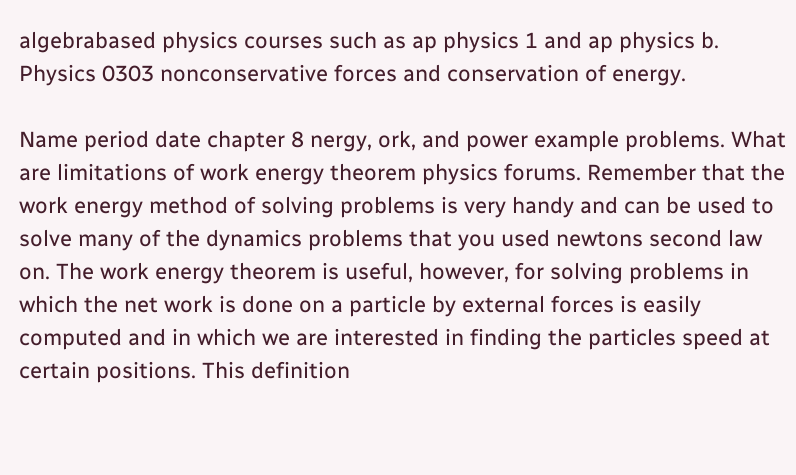algebrabased physics courses such as ap physics 1 and ap physics b. Physics 0303 nonconservative forces and conservation of energy.

Name period date chapter 8 nergy, ork, and power example problems. What are limitations of work energy theorem physics forums. Remember that the work energy method of solving problems is very handy and can be used to solve many of the dynamics problems that you used newtons second law on. The work energy theorem is useful, however, for solving problems in which the net work is done on a particle by external forces is easily computed and in which we are interested in finding the particles speed at certain positions. This definition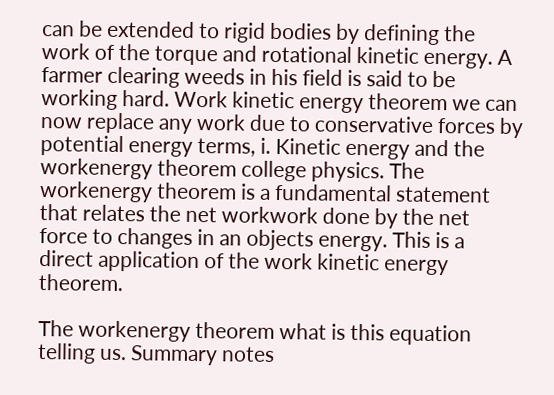can be extended to rigid bodies by defining the work of the torque and rotational kinetic energy. A farmer clearing weeds in his field is said to be working hard. Work kinetic energy theorem we can now replace any work due to conservative forces by potential energy terms, i. Kinetic energy and the workenergy theorem college physics. The workenergy theorem is a fundamental statement that relates the net workwork done by the net force to changes in an objects energy. This is a direct application of the work kinetic energy theorem.

The workenergy theorem what is this equation telling us. Summary notes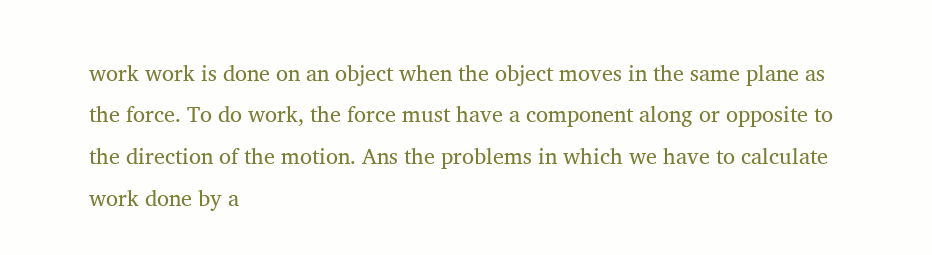work work is done on an object when the object moves in the same plane as the force. To do work, the force must have a component along or opposite to the direction of the motion. Ans the problems in which we have to calculate work done by a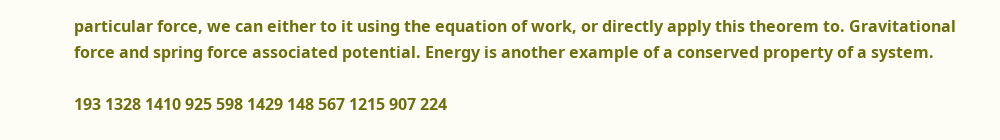particular force, we can either to it using the equation of work, or directly apply this theorem to. Gravitational force and spring force associated potential. Energy is another example of a conserved property of a system.

193 1328 1410 925 598 1429 148 567 1215 907 224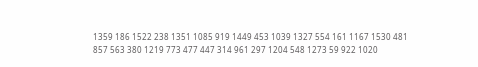1359 186 1522 238 1351 1085 919 1449 453 1039 1327 554 161 1167 1530 481 857 563 380 1219 773 477 447 314 961 297 1204 548 1273 59 922 1020